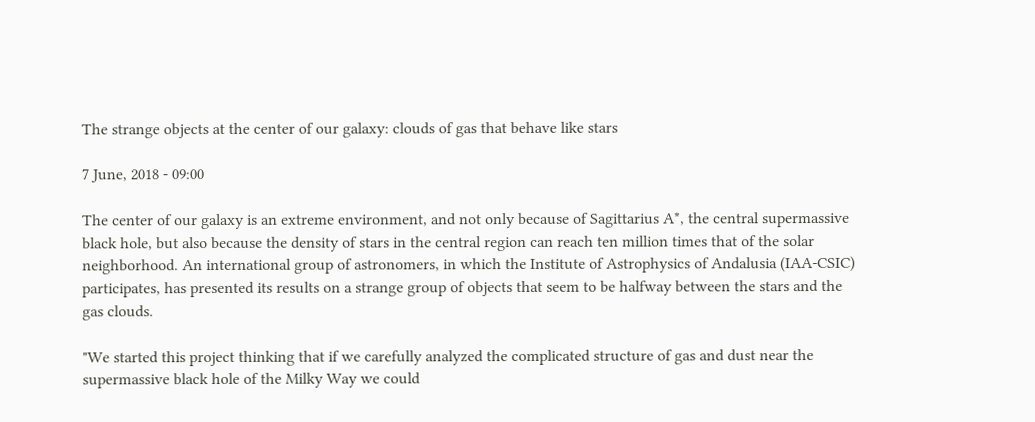The strange objects at the center of our galaxy: clouds of gas that behave like stars

7 June, 2018 - 09:00

The center of our galaxy is an extreme environment, and not only because of Sagittarius A*, the central supermassive black hole, but also because the density of stars in the central region can reach ten million times that of the solar neighborhood. An international group of astronomers, in which the Institute of Astrophysics of Andalusia (IAA-CSIC) participates, has presented its results on a strange group of objects that seem to be halfway between the stars and the gas clouds.

"We started this project thinking that if we carefully analyzed the complicated structure of gas and dust near the supermassive black hole of the Milky Way we could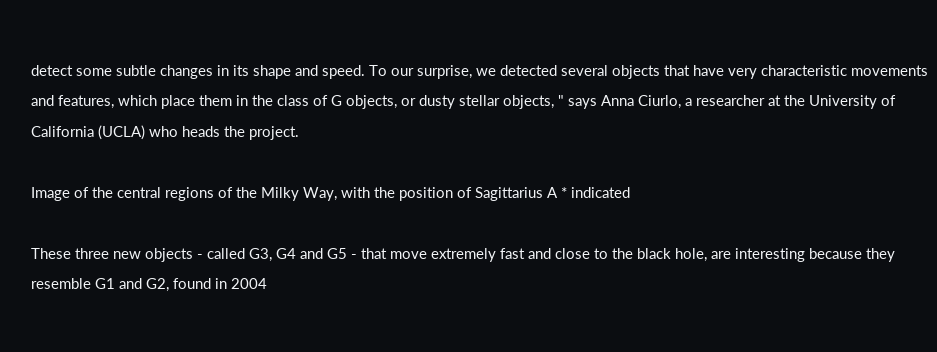detect some subtle changes in its shape and speed. To our surprise, we detected several objects that have very characteristic movements and features, which place them in the class of G objects, or dusty stellar objects, " says Anna Ciurlo, a researcher at the University of California (UCLA) who heads the project.

Image of the central regions of the Milky Way, with the position of Sagittarius A * indicated

These three new objects - called G3, G4 and G5 - that move extremely fast and close to the black hole, are interesting because they resemble G1 and G2, found in 2004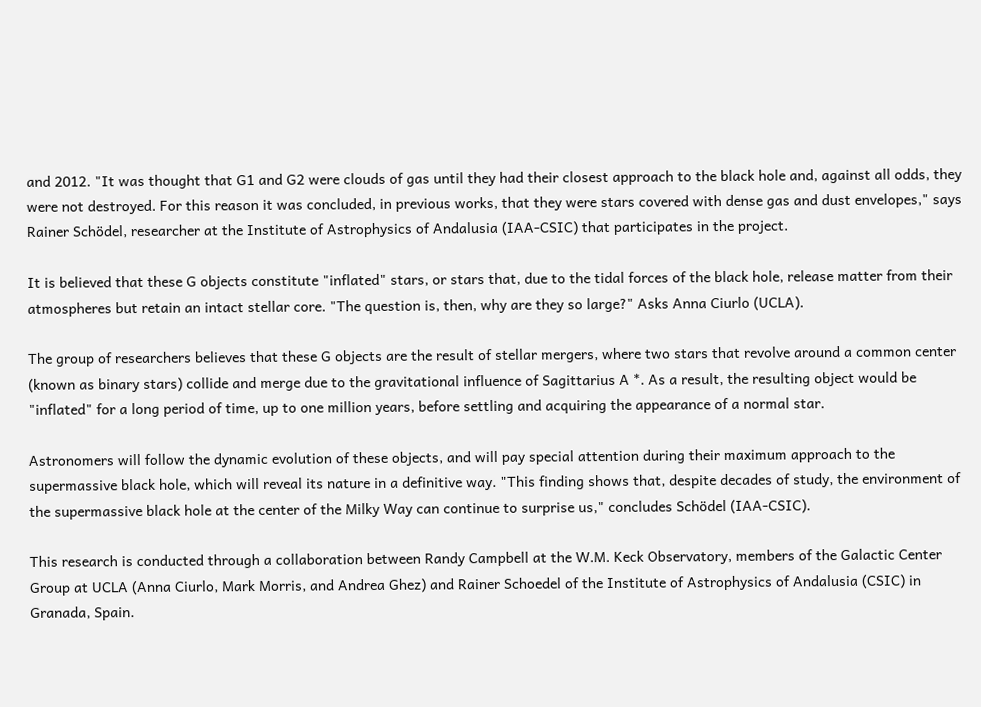and 2012. "It was thought that G1 and G2 were clouds of gas until they had their closest approach to the black hole and, against all odds, they were not destroyed. For this reason it was concluded, in previous works, that they were stars covered with dense gas and dust envelopes," says Rainer Schödel, researcher at the Institute of Astrophysics of Andalusia (IAA-CSIC) that participates in the project.

It is believed that these G objects constitute "inflated" stars, or stars that, due to the tidal forces of the black hole, release matter from their atmospheres but retain an intact stellar core. "The question is, then, why are they so large?" Asks Anna Ciurlo (UCLA).

The group of researchers believes that these G objects are the result of stellar mergers, where two stars that revolve around a common center (known as binary stars) collide and merge due to the gravitational influence of Sagittarius A *. As a result, the resulting object would be "inflated" for a long period of time, up to one million years, before settling and acquiring the appearance of a normal star.

Astronomers will follow the dynamic evolution of these objects, and will pay special attention during their maximum approach to the supermassive black hole, which will reveal its nature in a definitive way. "This finding shows that, despite decades of study, the environment of the supermassive black hole at the center of the Milky Way can continue to surprise us," concludes Schödel (IAA-CSIC).

This research is conducted through a collaboration between Randy Campbell at the W.M. Keck Observatory, members of the Galactic Center Group at UCLA (Anna Ciurlo, Mark Morris, and Andrea Ghez) and Rainer Schoedel of the Institute of Astrophysics of Andalusia (CSIC) in Granada, Spain.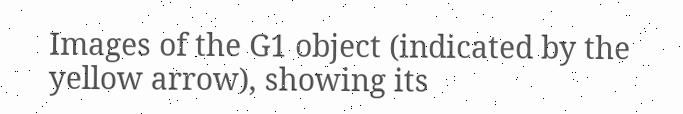Images of the G1 object (indicated by the yellow arrow), showing its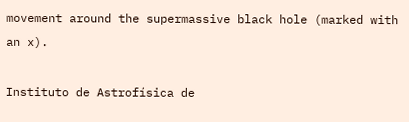movement around the supermassive black hole (marked with an x).

Instituto de Astrofísica de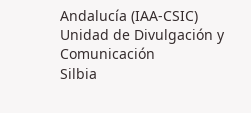Andalucía (IAA-CSIC)
Unidad de Divulgación y Comunicación
Silbia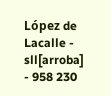López de Lacalle - sll[arroba] - 958 230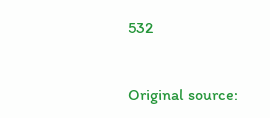532


Original source: